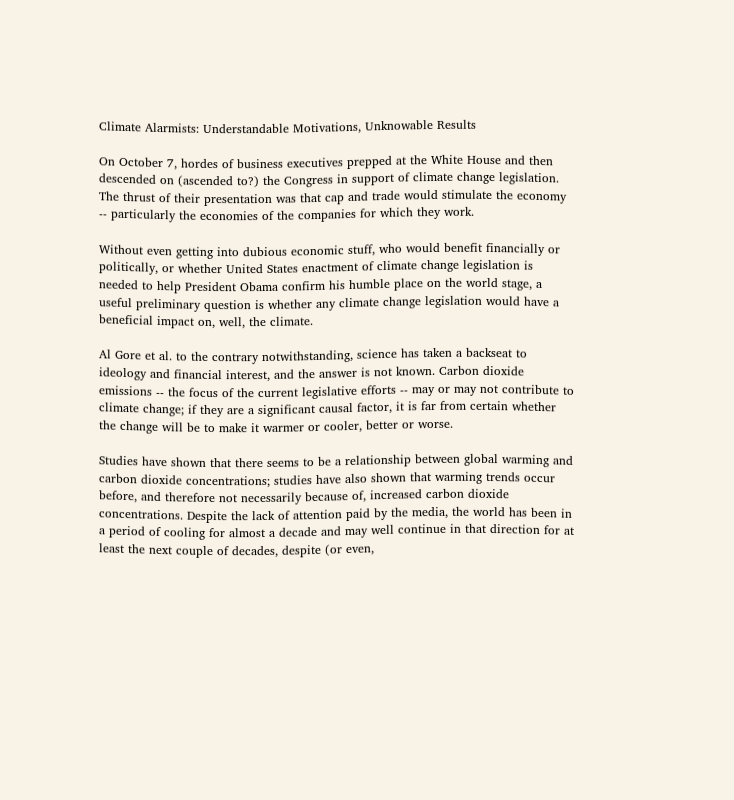Climate Alarmists: Understandable Motivations, Unknowable Results

On October 7, hordes of business executives prepped at the White House and then descended on (ascended to?) the Congress in support of climate change legislation. The thrust of their presentation was that cap and trade would stimulate the economy -- particularly the economies of the companies for which they work.

Without even getting into dubious economic stuff, who would benefit financially or politically, or whether United States enactment of climate change legislation is needed to help President Obama confirm his humble place on the world stage, a useful preliminary question is whether any climate change legislation would have a beneficial impact on, well, the climate.

Al Gore et al. to the contrary notwithstanding, science has taken a backseat to ideology and financial interest, and the answer is not known. Carbon dioxide emissions -- the focus of the current legislative efforts -- may or may not contribute to climate change; if they are a significant causal factor, it is far from certain whether the change will be to make it warmer or cooler, better or worse.

Studies have shown that there seems to be a relationship between global warming and carbon dioxide concentrations; studies have also shown that warming trends occur before, and therefore not necessarily because of, increased carbon dioxide concentrations. Despite the lack of attention paid by the media, the world has been in a period of cooling for almost a decade and may well continue in that direction for at least the next couple of decades, despite (or even,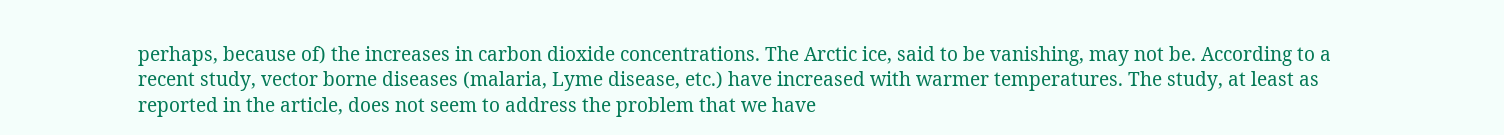perhaps, because of) the increases in carbon dioxide concentrations. The Arctic ice, said to be vanishing, may not be. According to a recent study, vector borne diseases (malaria, Lyme disease, etc.) have increased with warmer temperatures. The study, at least as reported in the article, does not seem to address the problem that we have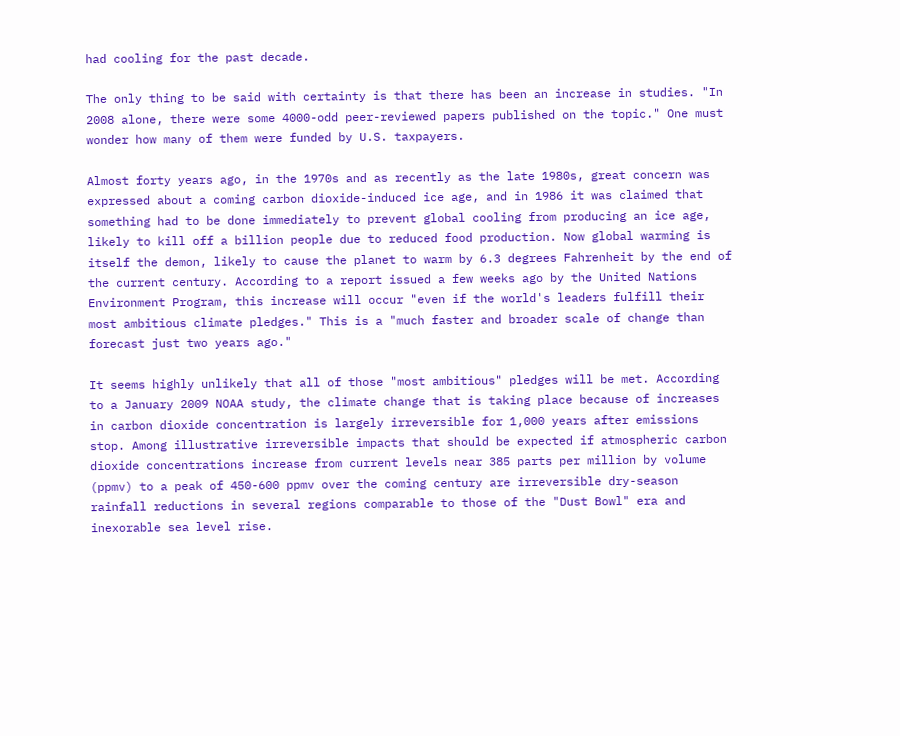had cooling for the past decade.

The only thing to be said with certainty is that there has been an increase in studies. "In 2008 alone, there were some 4000-odd peer-reviewed papers published on the topic." One must wonder how many of them were funded by U.S. taxpayers.

Almost forty years ago, in the 1970s and as recently as the late 1980s, great concern was expressed about a coming carbon dioxide-induced ice age, and in 1986 it was claimed that something had to be done immediately to prevent global cooling from producing an ice age, likely to kill off a billion people due to reduced food production. Now global warming is itself the demon, likely to cause the planet to warm by 6.3 degrees Fahrenheit by the end of the current century. According to a report issued a few weeks ago by the United Nations Environment Program, this increase will occur "even if the world's leaders fulfill their most ambitious climate pledges." This is a "much faster and broader scale of change than forecast just two years ago."

It seems highly unlikely that all of those "most ambitious" pledges will be met. According to a January 2009 NOAA study, the climate change that is taking place because of increases in carbon dioxide concentration is largely irreversible for 1,000 years after emissions stop. Among illustrative irreversible impacts that should be expected if atmospheric carbon dioxide concentrations increase from current levels near 385 parts per million by volume (ppmv) to a peak of 450-600 ppmv over the coming century are irreversible dry-season rainfall reductions in several regions comparable to those of the "Dust Bowl" era and inexorable sea level rise.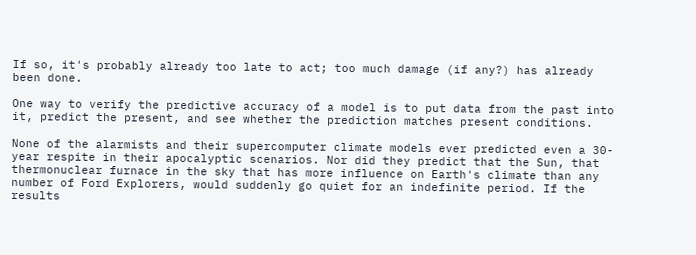If so, it's probably already too late to act; too much damage (if any?) has already been done.

One way to verify the predictive accuracy of a model is to put data from the past into it, predict the present, and see whether the prediction matches present conditions.

None of the alarmists and their supercomputer climate models ever predicted even a 30-year respite in their apocalyptic scenarios. Nor did they predict that the Sun, that thermonuclear furnace in the sky that has more influence on Earth's climate than any number of Ford Explorers, would suddenly go quiet for an indefinite period. If the results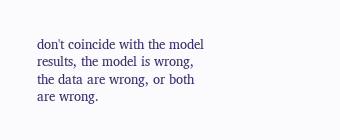don't coincide with the model results, the model is wrong, the data are wrong, or both are wrong.